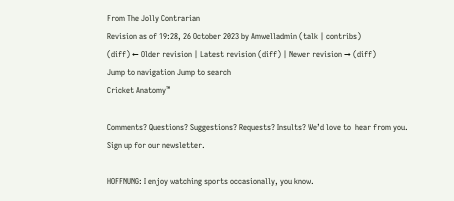From The Jolly Contrarian
Revision as of 19:28, 26 October 2023 by Amwelladmin (talk | contribs)
(diff) ← Older revision | Latest revision (diff) | Newer revision → (diff)
Jump to navigation Jump to search
Cricket Anatomy™

Comments? Questions? Suggestions? Requests? Insults? We’d love to  hear from you.
Sign up for our newsletter.

HOFFNUNG: I enjoy watching sports occasionally, you know.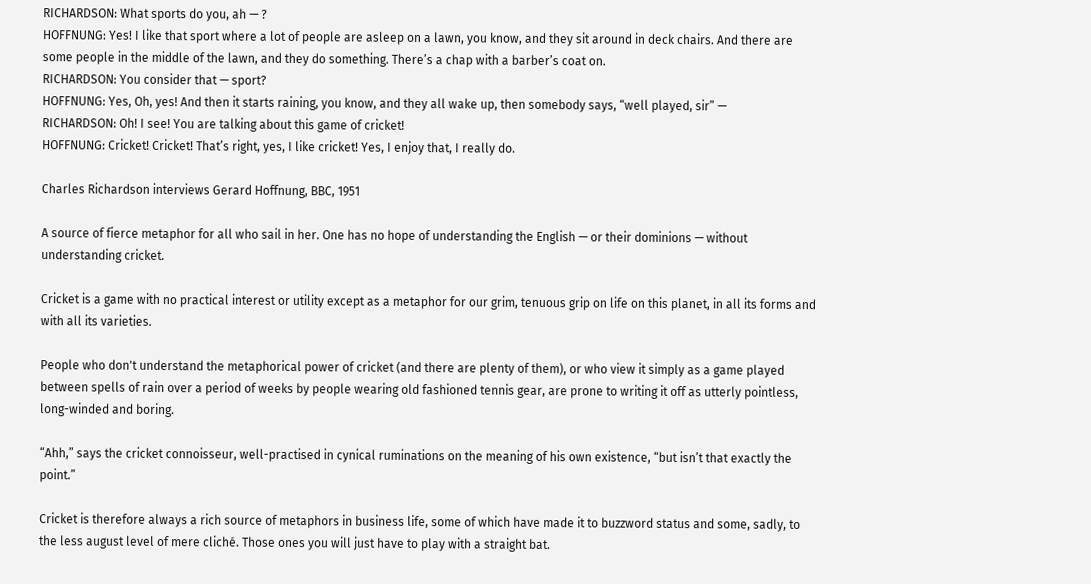RICHARDSON: What sports do you, ah — ?
HOFFNUNG: Yes! I like that sport where a lot of people are asleep on a lawn, you know, and they sit around in deck chairs. And there are some people in the middle of the lawn, and they do something. There’s a chap with a barber’s coat on.
RICHARDSON: You consider that — sport?
HOFFNUNG: Yes, Oh, yes! And then it starts raining, you know, and they all wake up, then somebody says, “well played, sir” —
RICHARDSON: Oh! I see! You are talking about this game of cricket!
HOFFNUNG: Cricket! Cricket! That’s right, yes, I like cricket! Yes, I enjoy that, I really do.

Charles Richardson interviews Gerard Hoffnung, BBC, 1951

A source of fierce metaphor for all who sail in her. One has no hope of understanding the English — or their dominions — without understanding cricket.

Cricket is a game with no practical interest or utility except as a metaphor for our grim, tenuous grip on life on this planet, in all its forms and with all its varieties.

People who don't understand the metaphorical power of cricket (and there are plenty of them), or who view it simply as a game played between spells of rain over a period of weeks by people wearing old fashioned tennis gear, are prone to writing it off as utterly pointless, long-winded and boring.

“Ahh,” says the cricket connoisseur, well-practised in cynical ruminations on the meaning of his own existence, “but isn’t that exactly the point.”

Cricket is therefore always a rich source of metaphors in business life, some of which have made it to buzzword status and some, sadly, to the less august level of mere cliché. Those ones you will just have to play with a straight bat.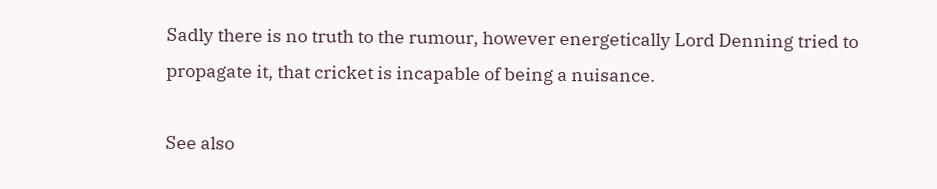Sadly there is no truth to the rumour, however energetically Lord Denning tried to propagate it, that cricket is incapable of being a nuisance.

See also